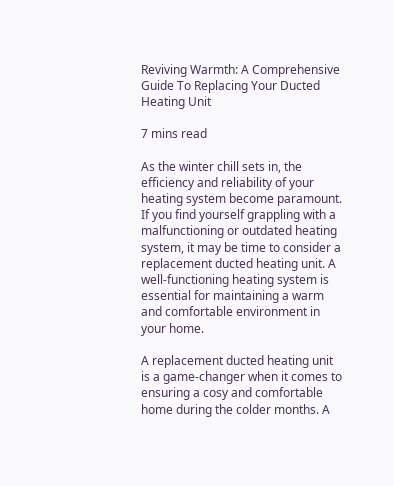Reviving Warmth: A Comprehensive Guide To Replacing Your Ducted Heating Unit

7 mins read

As the winter chill sets in, the efficiency and reliability of your heating system become paramount. If you find yourself grappling with a malfunctioning or outdated heating system, it may be time to consider a replacement ducted heating unit. A well-functioning heating system is essential for maintaining a warm and comfortable environment in your home.

A replacement ducted heating unit is a game-changer when it comes to ensuring a cosy and comfortable home during the colder months. A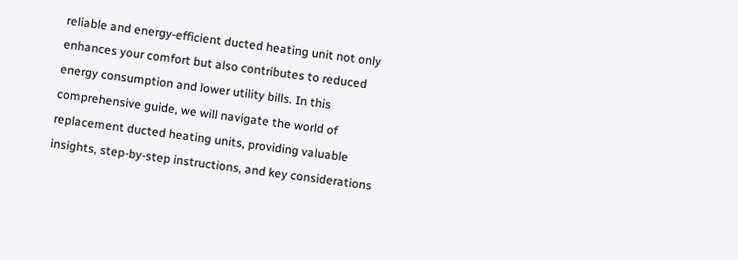reliable and energy-efficient ducted heating unit not only enhances your comfort but also contributes to reduced energy consumption and lower utility bills. In this comprehensive guide, we will navigate the world of replacement ducted heating units, providing valuable insights, step-by-step instructions, and key considerations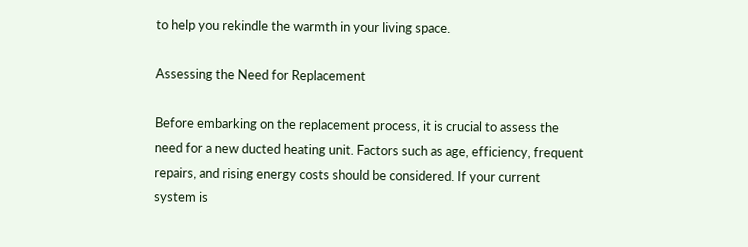to help you rekindle the warmth in your living space.

Assessing the Need for Replacement

Before embarking on the replacement process, it is crucial to assess the need for a new ducted heating unit. Factors such as age, efficiency, frequent repairs, and rising energy costs should be considered. If your current system is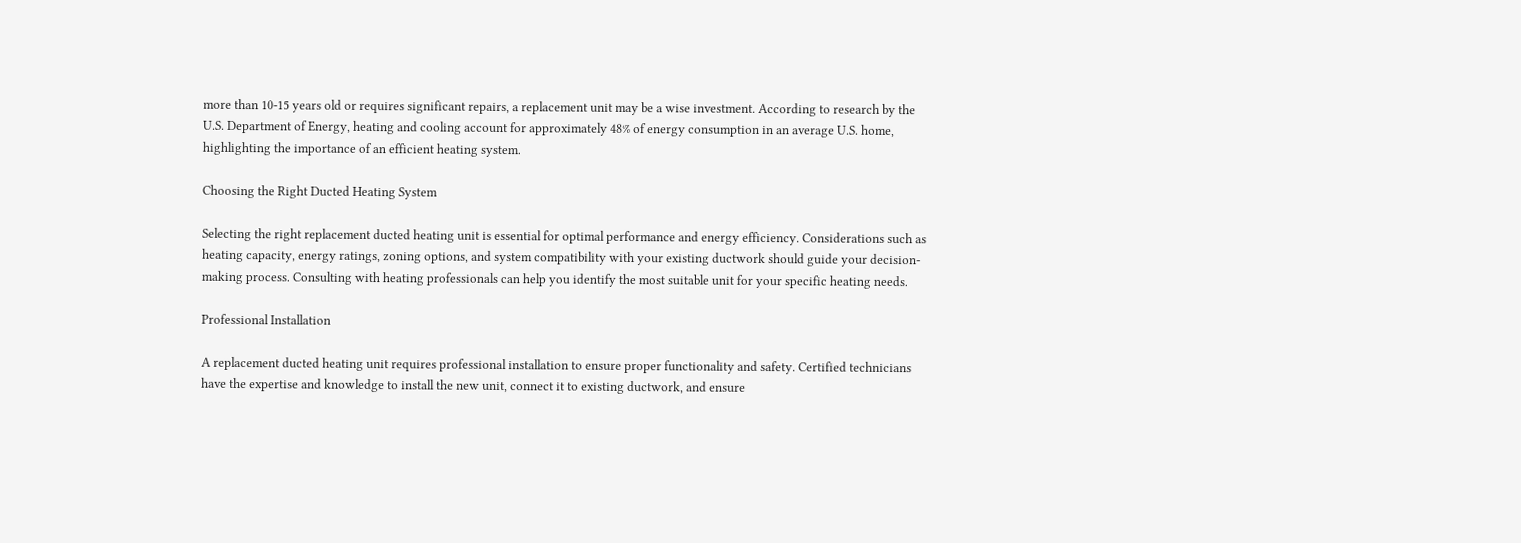more than 10-15 years old or requires significant repairs, a replacement unit may be a wise investment. According to research by the U.S. Department of Energy, heating and cooling account for approximately 48% of energy consumption in an average U.S. home, highlighting the importance of an efficient heating system.

Choosing the Right Ducted Heating System

Selecting the right replacement ducted heating unit is essential for optimal performance and energy efficiency. Considerations such as heating capacity, energy ratings, zoning options, and system compatibility with your existing ductwork should guide your decision-making process. Consulting with heating professionals can help you identify the most suitable unit for your specific heating needs.

Professional Installation

A replacement ducted heating unit requires professional installation to ensure proper functionality and safety. Certified technicians have the expertise and knowledge to install the new unit, connect it to existing ductwork, and ensure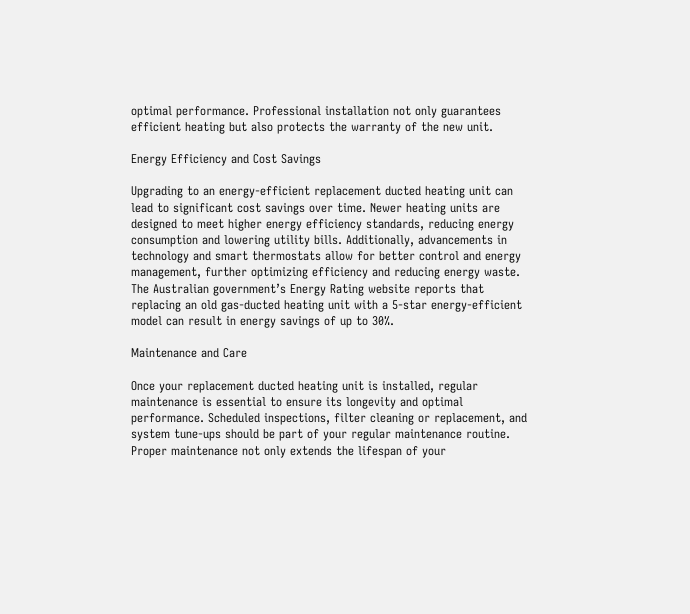optimal performance. Professional installation not only guarantees efficient heating but also protects the warranty of the new unit.

Energy Efficiency and Cost Savings

Upgrading to an energy-efficient replacement ducted heating unit can lead to significant cost savings over time. Newer heating units are designed to meet higher energy efficiency standards, reducing energy consumption and lowering utility bills. Additionally, advancements in technology and smart thermostats allow for better control and energy management, further optimizing efficiency and reducing energy waste. The Australian government’s Energy Rating website reports that replacing an old gas-ducted heating unit with a 5-star energy-efficient model can result in energy savings of up to 30%.

Maintenance and Care

Once your replacement ducted heating unit is installed, regular maintenance is essential to ensure its longevity and optimal performance. Scheduled inspections, filter cleaning or replacement, and system tune-ups should be part of your regular maintenance routine. Proper maintenance not only extends the lifespan of your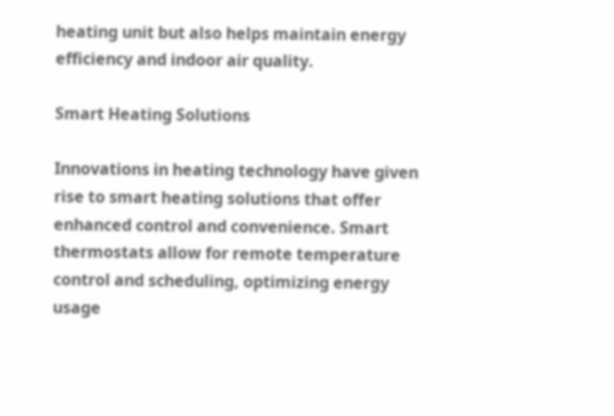heating unit but also helps maintain energy efficiency and indoor air quality.

Smart Heating Solutions

Innovations in heating technology have given rise to smart heating solutions that offer enhanced control and convenience. Smart thermostats allow for remote temperature control and scheduling, optimizing energy usage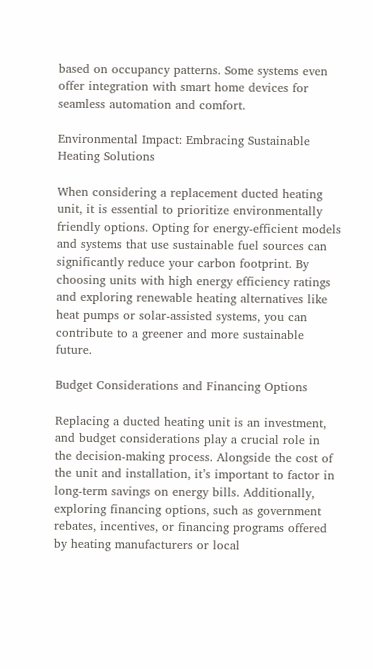based on occupancy patterns. Some systems even offer integration with smart home devices for seamless automation and comfort.

Environmental Impact: Embracing Sustainable Heating Solutions

When considering a replacement ducted heating unit, it is essential to prioritize environmentally friendly options. Opting for energy-efficient models and systems that use sustainable fuel sources can significantly reduce your carbon footprint. By choosing units with high energy efficiency ratings and exploring renewable heating alternatives like heat pumps or solar-assisted systems, you can contribute to a greener and more sustainable future.

Budget Considerations and Financing Options

Replacing a ducted heating unit is an investment, and budget considerations play a crucial role in the decision-making process. Alongside the cost of the unit and installation, it’s important to factor in long-term savings on energy bills. Additionally, exploring financing options, such as government rebates, incentives, or financing programs offered by heating manufacturers or local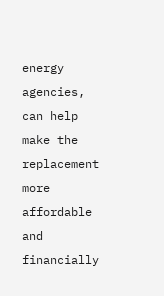energy agencies, can help make the replacement more affordable and financially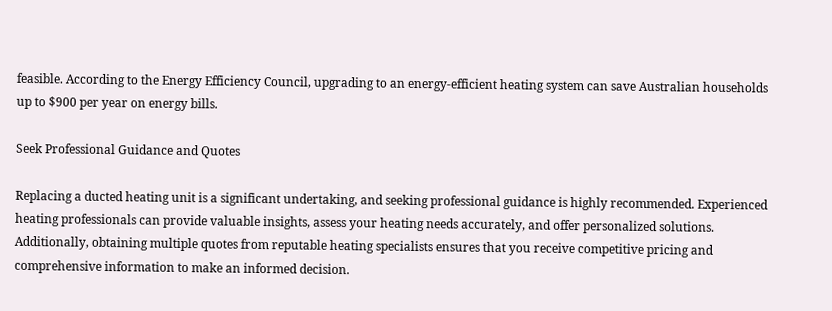feasible. According to the Energy Efficiency Council, upgrading to an energy-efficient heating system can save Australian households up to $900 per year on energy bills.

Seek Professional Guidance and Quotes

Replacing a ducted heating unit is a significant undertaking, and seeking professional guidance is highly recommended. Experienced heating professionals can provide valuable insights, assess your heating needs accurately, and offer personalized solutions. Additionally, obtaining multiple quotes from reputable heating specialists ensures that you receive competitive pricing and comprehensive information to make an informed decision.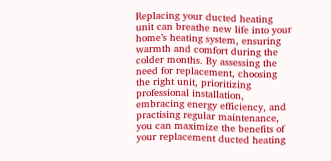Replacing your ducted heating unit can breathe new life into your home’s heating system, ensuring warmth and comfort during the colder months. By assessing the need for replacement, choosing the right unit, prioritizing professional installation, embracing energy efficiency, and practising regular maintenance, you can maximize the benefits of your replacement ducted heating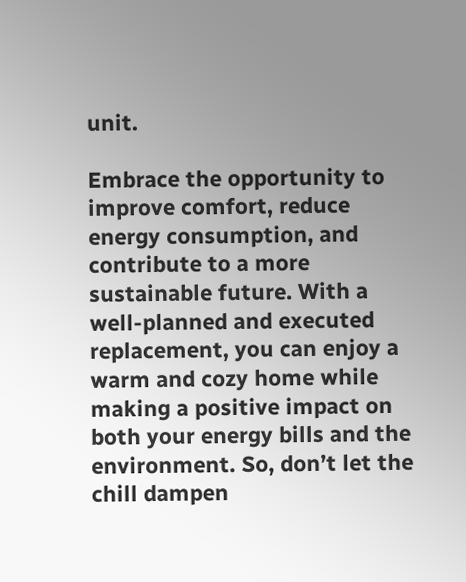unit.

Embrace the opportunity to improve comfort, reduce energy consumption, and contribute to a more sustainable future. With a well-planned and executed replacement, you can enjoy a warm and cozy home while making a positive impact on both your energy bills and the environment. So, don’t let the chill dampen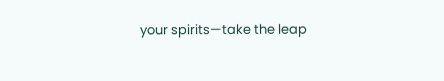your spirits—take the leap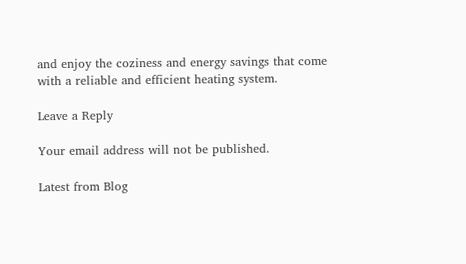and enjoy the coziness and energy savings that come with a reliable and efficient heating system.

Leave a Reply

Your email address will not be published.

Latest from Blog